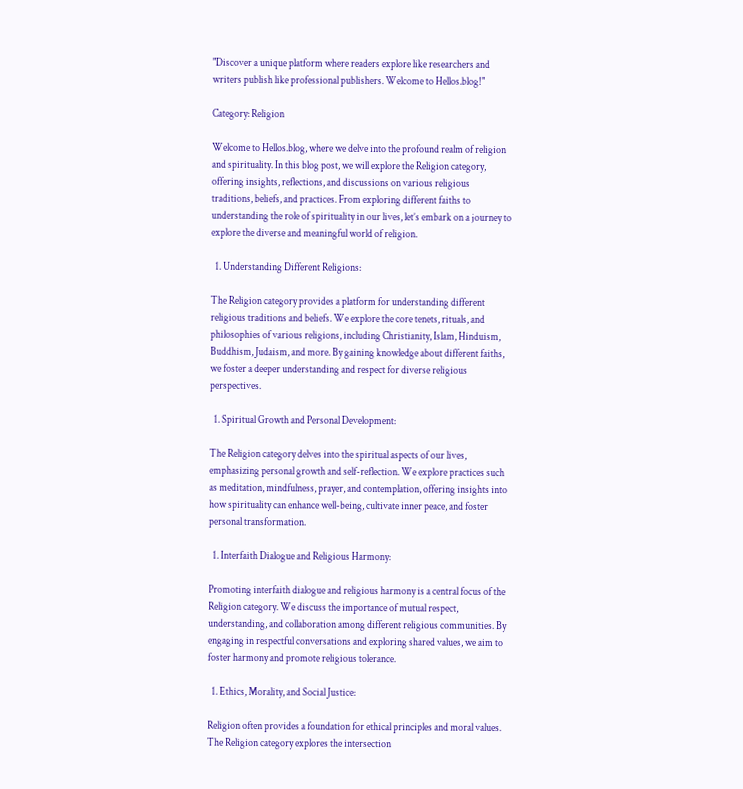"Discover a unique platform where readers explore like researchers and writers publish like professional publishers. Welcome to Hellos.blog!"

Category: Religion

Welcome to Hellos.blog, where we delve into the profound realm of religion and spirituality. In this blog post, we will explore the Religion category, offering insights, reflections, and discussions on various religious traditions, beliefs, and practices. From exploring different faiths to understanding the role of spirituality in our lives, let’s embark on a journey to explore the diverse and meaningful world of religion.

  1. Understanding Different Religions:

The Religion category provides a platform for understanding different religious traditions and beliefs. We explore the core tenets, rituals, and philosophies of various religions, including Christianity, Islam, Hinduism, Buddhism, Judaism, and more. By gaining knowledge about different faiths, we foster a deeper understanding and respect for diverse religious perspectives.

  1. Spiritual Growth and Personal Development:

The Religion category delves into the spiritual aspects of our lives, emphasizing personal growth and self-reflection. We explore practices such as meditation, mindfulness, prayer, and contemplation, offering insights into how spirituality can enhance well-being, cultivate inner peace, and foster personal transformation.

  1. Interfaith Dialogue and Religious Harmony:

Promoting interfaith dialogue and religious harmony is a central focus of the Religion category. We discuss the importance of mutual respect, understanding, and collaboration among different religious communities. By engaging in respectful conversations and exploring shared values, we aim to foster harmony and promote religious tolerance.

  1. Ethics, Morality, and Social Justice:

Religion often provides a foundation for ethical principles and moral values. The Religion category explores the intersection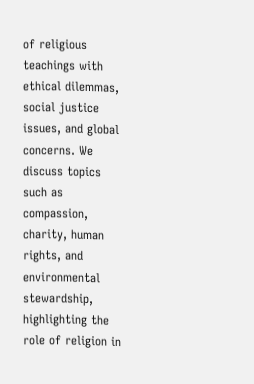of religious teachings with ethical dilemmas, social justice issues, and global concerns. We discuss topics such as compassion, charity, human rights, and environmental stewardship, highlighting the role of religion in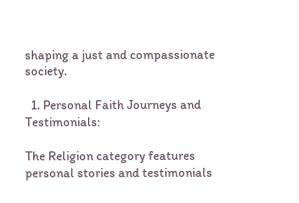shaping a just and compassionate society.

  1. Personal Faith Journeys and Testimonials:

The Religion category features personal stories and testimonials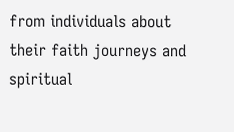from individuals about their faith journeys and spiritual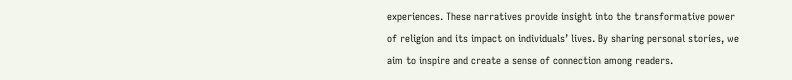experiences. These narratives provide insight into the transformative power of religion and its impact on individuals’ lives. By sharing personal stories, we aim to inspire and create a sense of connection among readers.